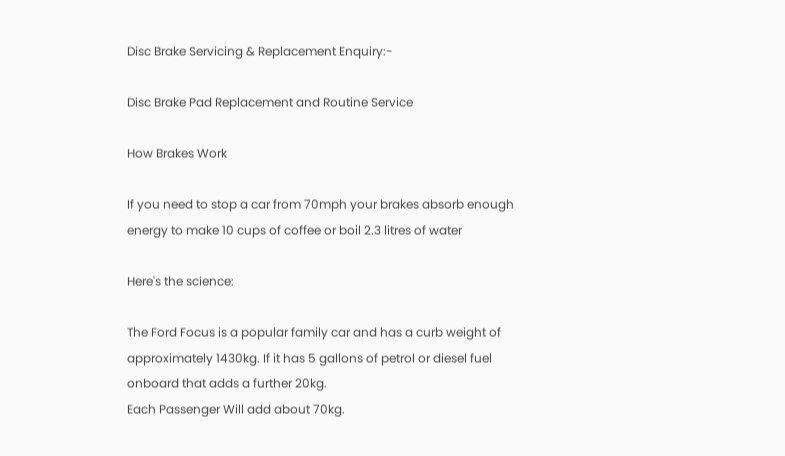Disc Brake Servicing & Replacement Enquiry:-

Disc Brake Pad Replacement and Routine Service

How Brakes Work

If you need to stop a car from 70mph your brakes absorb enough energy to make 10 cups of coffee or boil 2.3 litres of water

Here's the science:

The Ford Focus is a popular family car and has a curb weight of approximately 1430kg. If it has 5 gallons of petrol or diesel fuel onboard that adds a further 20kg.
Each Passenger Will add about 70kg.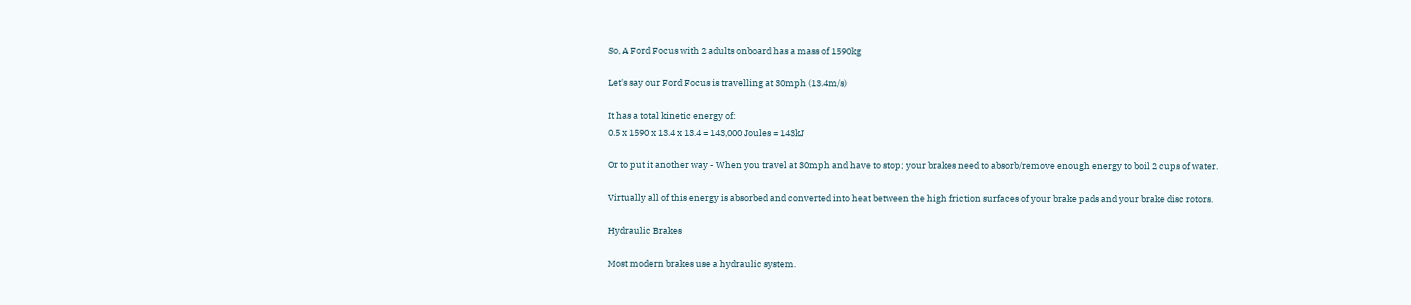So, A Ford Focus with 2 adults onboard has a mass of 1590kg

Let's say our Ford Focus is travelling at 30mph (13.4m/s)

It has a total kinetic energy of:
0.5 x 1590 x 13.4 x 13.4 = 143,000 Joules = 143kJ

Or to put it another way - When you travel at 30mph and have to stop; your brakes need to absorb/remove enough energy to boil 2 cups of water.

Virtually all of this energy is absorbed and converted into heat between the high friction surfaces of your brake pads and your brake disc rotors.

Hydraulic Brakes

Most modern brakes use a hydraulic system.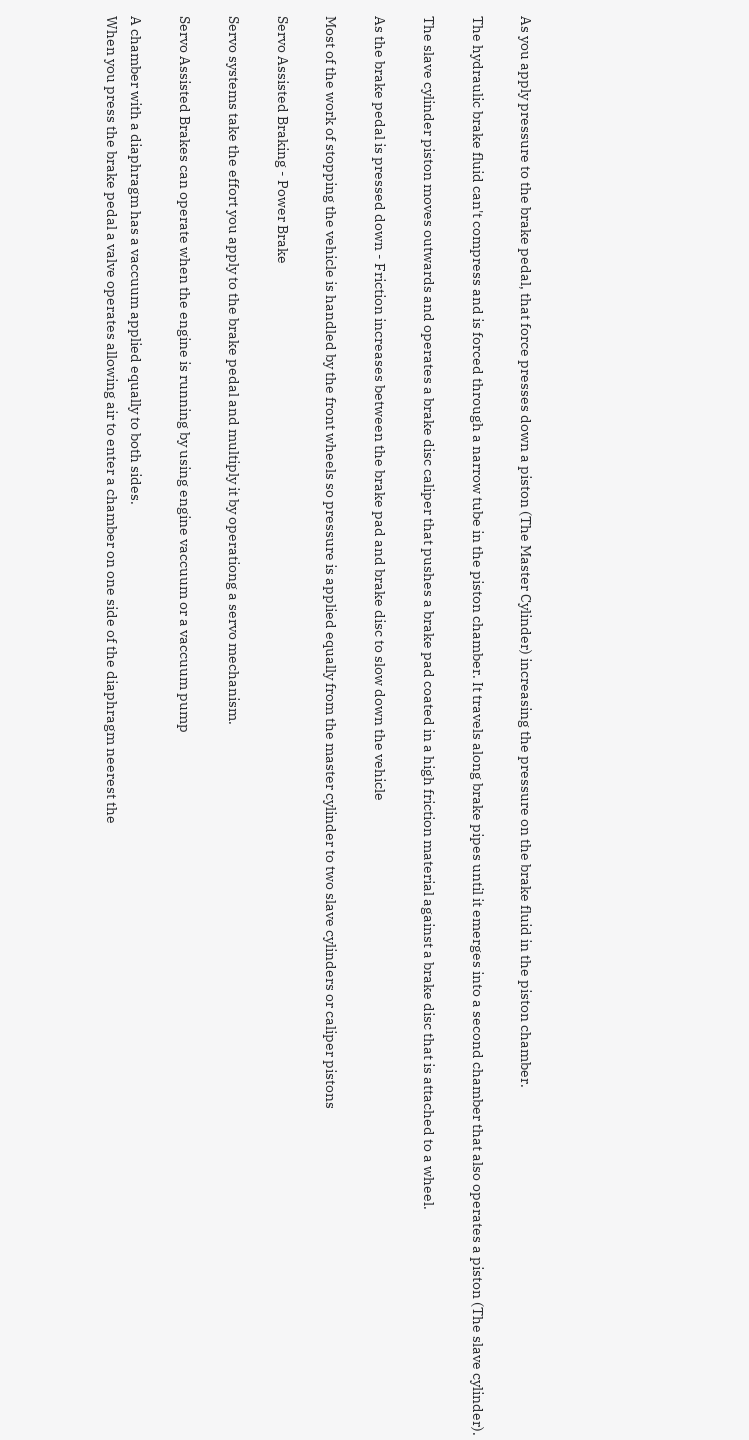As you apply pressure to the brake pedal, that force presses down a piston (The Master Cylinder) increasing the pressure on the brake fluid in the piston chamber.

The hydraulic brake fluid can't compress and is forced through a narrow tube in the piston chamber. It travels along brake pipes until it emerges into a second chamber that also operates a piston (The slave cylinder).

The slave cylinder piston moves outwards and operates a brake disc caliper that pushes a brake pad coated in a high friction material against a brake disc that is attached to a wheel.

As the brake pedal is pressed down - Friction increases between the brake pad and brake disc to slow down the vehicle

Most of the work of stopping the vehicle is handled by the front wheels so pressure is applied equally from the master cylinder to two slave cylinders or caliper pistons

Servo Assisted Braking - Power Brake

Servo systems take the effort you apply to the brake pedal and multiply it by operationg a servo mechanism.

Servo Assisted Brakes can operate when the engine is running by using engine vaccuum or a vaccuum pump

A chamber with a diaphragm has a vaccuum applied equally to both sides.
When you press the brake pedal a valve operates allowing air to enter a chamber on one side of the diaphragm neerest the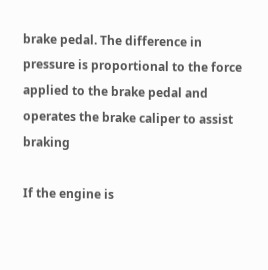brake pedal. The difference in pressure is proportional to the force applied to the brake pedal and operates the brake caliper to assist braking

If the engine is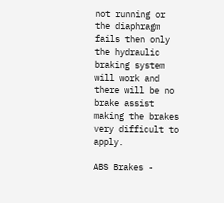not running or the diaphragm fails then only the hydraulic braking system will work and there will be no brake assist making the brakes very difficult to apply.

ABS Brakes -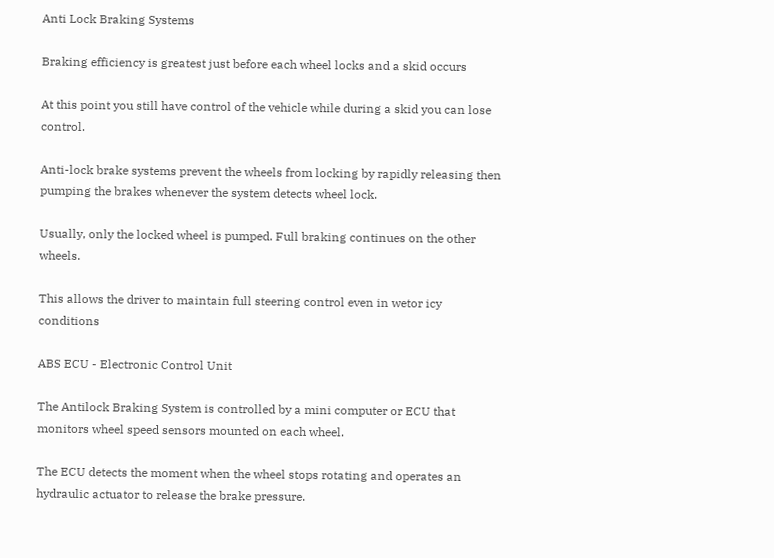Anti Lock Braking Systems

Braking efficiency is greatest just before each wheel locks and a skid occurs

At this point you still have control of the vehicle while during a skid you can lose control.

Anti-lock brake systems prevent the wheels from locking by rapidly releasing then pumping the brakes whenever the system detects wheel lock.

Usually, only the locked wheel is pumped. Full braking continues on the other wheels.

This allows the driver to maintain full steering control even in wetor icy conditions

ABS ECU - Electronic Control Unit

The Antilock Braking System is controlled by a mini computer or ECU that monitors wheel speed sensors mounted on each wheel.

The ECU detects the moment when the wheel stops rotating and operates an hydraulic actuator to release the brake pressure.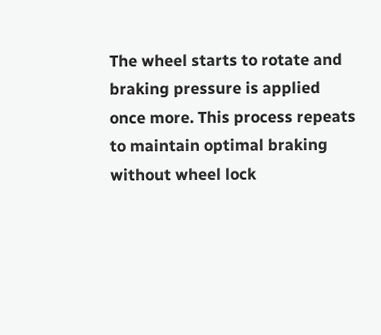The wheel starts to rotate and braking pressure is applied once more. This process repeats to maintain optimal braking without wheel lock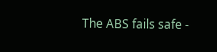The ABS fails safe -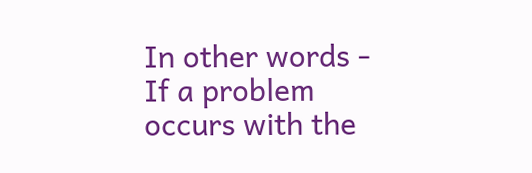In other words - If a problem occurs with the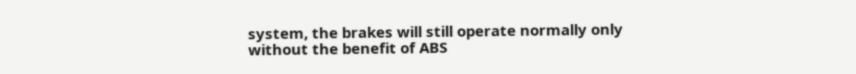system, the brakes will still operate normally only without the benefit of ABS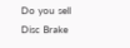Do you sell Disc Brake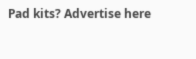Pad kits? Advertise here